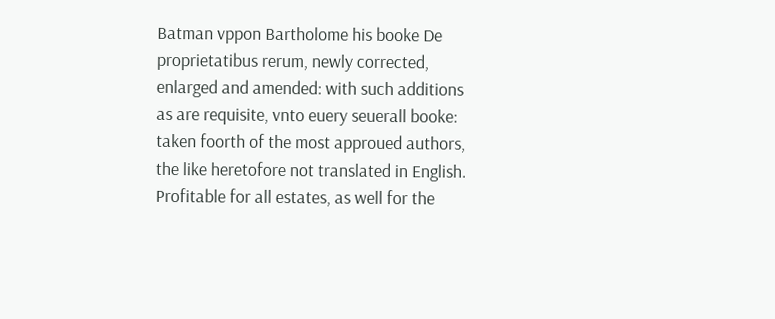Batman vppon Bartholome his booke De proprietatibus rerum, newly corrected, enlarged and amended: with such additions as are requisite, vnto euery seuerall booke: taken foorth of the most approued authors, the like heretofore not translated in English. Profitable for all estates, as well for the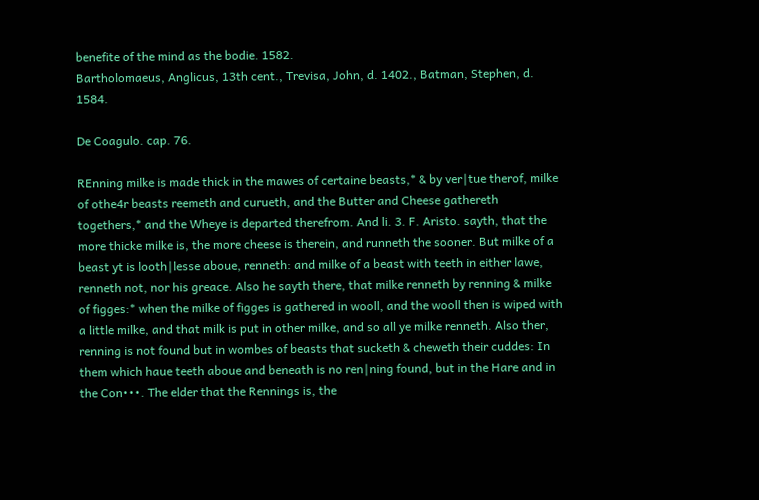benefite of the mind as the bodie. 1582.
Bartholomaeus, Anglicus, 13th cent., Trevisa, John, d. 1402., Batman, Stephen, d. 1584.

De Coagulo. cap. 76.

REnning milke is made thick in the mawes of certaine beasts,* & by ver∣tue therof, milke of othe4r beasts reemeth and curueth, and the Butter and Cheese gathereth togethers,* and the Wheye is departed therefrom. And li. 3. F. Aristo. sayth, that the more thicke milke is, the more cheese is therein, and runneth the sooner. But milke of a beast yt is looth∣lesse aboue, renneth: and milke of a beast with teeth in either lawe, renneth not, nor his greace. Also he sayth there, that milke renneth by renning & milke of figges:* when the milke of figges is gathered in wooll, and the wooll then is wiped with a little milke, and that milk is put in other milke, and so all ye milke renneth. Also ther, renning is not found but in wombes of beasts that sucketh & cheweth their cuddes: In them which haue teeth aboue and beneath is no ren∣ning found, but in the Hare and in the Con•••. The elder that the Rennings is, the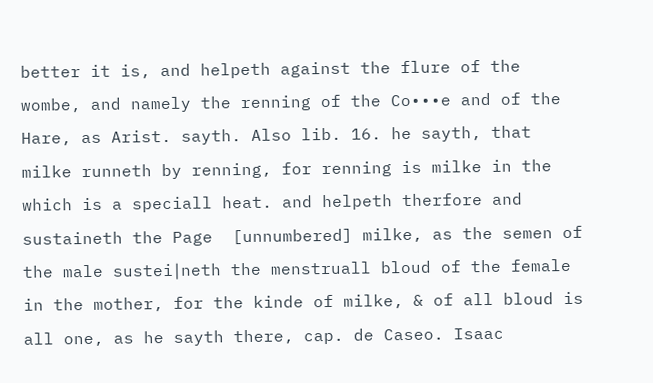better it is, and helpeth against the flure of the wombe, and namely the renning of the Co•••e and of the Hare, as Arist. sayth. Also lib. 16. he sayth, that milke runneth by renning, for renning is milke in the which is a speciall heat. and helpeth therfore and sustaineth the Page  [unnumbered] milke, as the semen of the male sustei∣neth the menstruall bloud of the female in the mother, for the kinde of milke, & of all bloud is all one, as he sayth there, cap. de Caseo. Isaac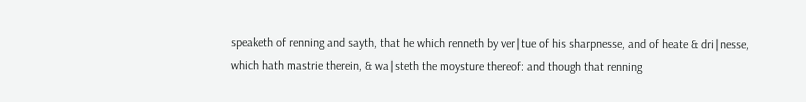speaketh of renning and sayth, that he which renneth by ver∣tue of his sharpnesse, and of heate & dri∣nesse, which hath mastrie therein, & wa∣steth the moysture thereof: and though that renning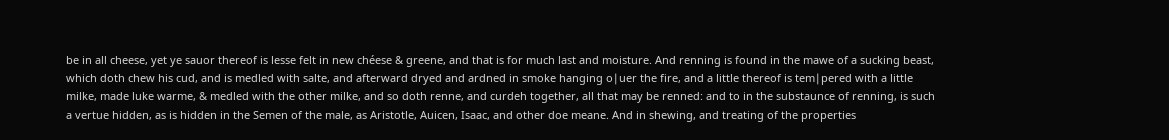be in all cheese, yet ye sauor thereof is lesse felt in new chéese & greene, and that is for much last and moisture. And renning is found in the mawe of a sucking beast, which doth chew his cud, and is medled with salte, and afterward dryed and ardned in smoke hanging o∣uer the fire, and a little thereof is tem∣pered with a little milke, made luke warme, & medled with the other milke, and so doth renne, and curdeh together, all that may be renned: and to in the substaunce of renning, is such a vertue hidden, as is hidden in the Semen of the male, as Aristotle, Auicen, Isaac, and other doe meane. And in shewing, and treating of the properties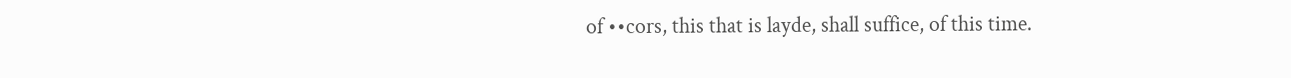of ••cors, this that is layde, shall suffice, of this time.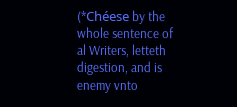(*Chéese by the whole sentence of al Writers, letteth digestion, and is enemy vnto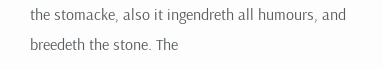the stomacke, also it ingendreth all humours, and breedeth the stone. The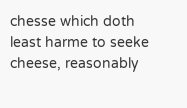chesse which doth least harme to seeke cheese, reasonably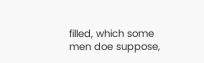filled, which some men doe suppose,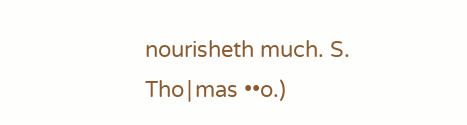nourisheth much. S. Tho∣mas ••o.)